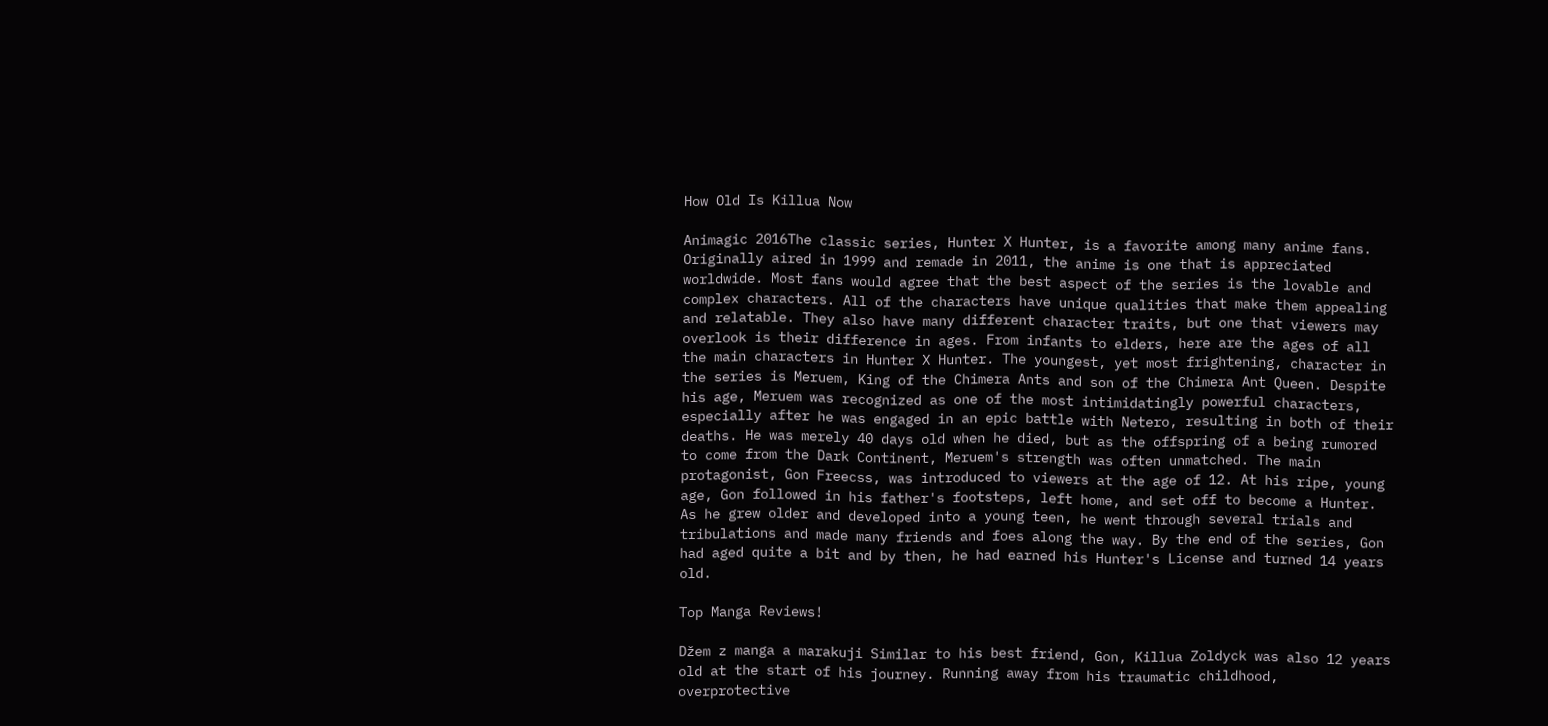How Old Is Killua Now

Animagic 2016The classic series, Hunter X Hunter, is a favorite among many anime fans. Originally aired in 1999 and remade in 2011, the anime is one that is appreciated worldwide. Most fans would agree that the best aspect of the series is the lovable and complex characters. All of the characters have unique qualities that make them appealing and relatable. They also have many different character traits, but one that viewers may overlook is their difference in ages. From infants to elders, here are the ages of all the main characters in Hunter X Hunter. The youngest, yet most frightening, character in the series is Meruem, King of the Chimera Ants and son of the Chimera Ant Queen. Despite his age, Meruem was recognized as one of the most intimidatingly powerful characters, especially after he was engaged in an epic battle with Netero, resulting in both of their deaths. He was merely 40 days old when he died, but as the offspring of a being rumored to come from the Dark Continent, Meruem's strength was often unmatched. The main protagonist, Gon Freecss, was introduced to viewers at the age of 12. At his ripe, young age, Gon followed in his father's footsteps, left home, and set off to become a Hunter. As he grew older and developed into a young teen, he went through several trials and tribulations and made many friends and foes along the way. By the end of the series, Gon had aged quite a bit and by then, he had earned his Hunter's License and turned 14 years old.

Top Manga Reviews!

Džem z manga a marakuji Similar to his best friend, Gon, Killua Zoldyck was also 12 years old at the start of his journey. Running away from his traumatic childhood, overprotective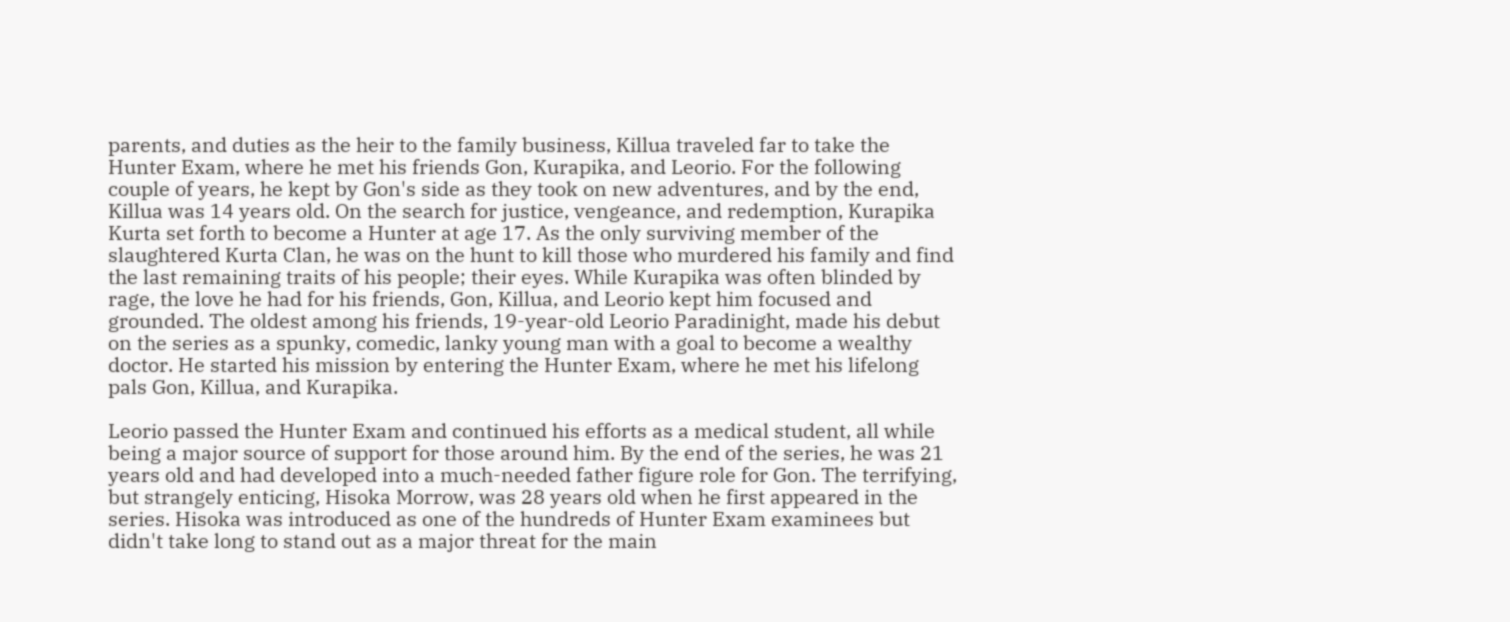parents, and duties as the heir to the family business, Killua traveled far to take the Hunter Exam, where he met his friends Gon, Kurapika, and Leorio. For the following couple of years, he kept by Gon's side as they took on new adventures, and by the end, Killua was 14 years old. On the search for justice, vengeance, and redemption, Kurapika Kurta set forth to become a Hunter at age 17. As the only surviving member of the slaughtered Kurta Clan, he was on the hunt to kill those who murdered his family and find the last remaining traits of his people; their eyes. While Kurapika was often blinded by rage, the love he had for his friends, Gon, Killua, and Leorio kept him focused and grounded. The oldest among his friends, 19-year-old Leorio Paradinight, made his debut on the series as a spunky, comedic, lanky young man with a goal to become a wealthy doctor. He started his mission by entering the Hunter Exam, where he met his lifelong pals Gon, Killua, and Kurapika.

Leorio passed the Hunter Exam and continued his efforts as a medical student, all while being a major source of support for those around him. By the end of the series, he was 21 years old and had developed into a much-needed father figure role for Gon. The terrifying, but strangely enticing, Hisoka Morrow, was 28 years old when he first appeared in the series. Hisoka was introduced as one of the hundreds of Hunter Exam examinees but didn't take long to stand out as a major threat for the main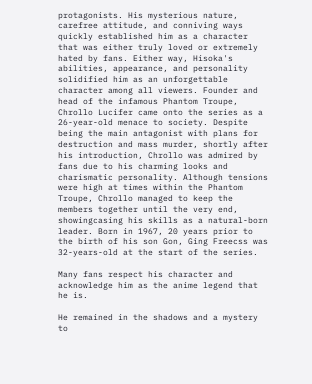protagonists. His mysterious nature, carefree attitude, and conniving ways quickly established him as a character that was either truly loved or extremely hated by fans. Either way, Hisoka's abilities, appearance, and personality solidified him as an unforgettable character among all viewers. Founder and head of the infamous Phantom Troupe, Chrollo Lucifer came onto the series as a 26-year-old menace to society. Despite being the main antagonist with plans for destruction and mass murder, shortly after his introduction, Chrollo was admired by fans due to his charming looks and charismatic personality. Although tensions were high at times within the Phantom Troupe, Chrollo managed to keep the members together until the very end, showingcasing his skills as a natural-born leader. Born in 1967, 20 years prior to the birth of his son Gon, Ging Freecss was 32-years-old at the start of the series.

Many fans respect his character and acknowledge him as the anime legend that he is.

He remained in the shadows and a mystery to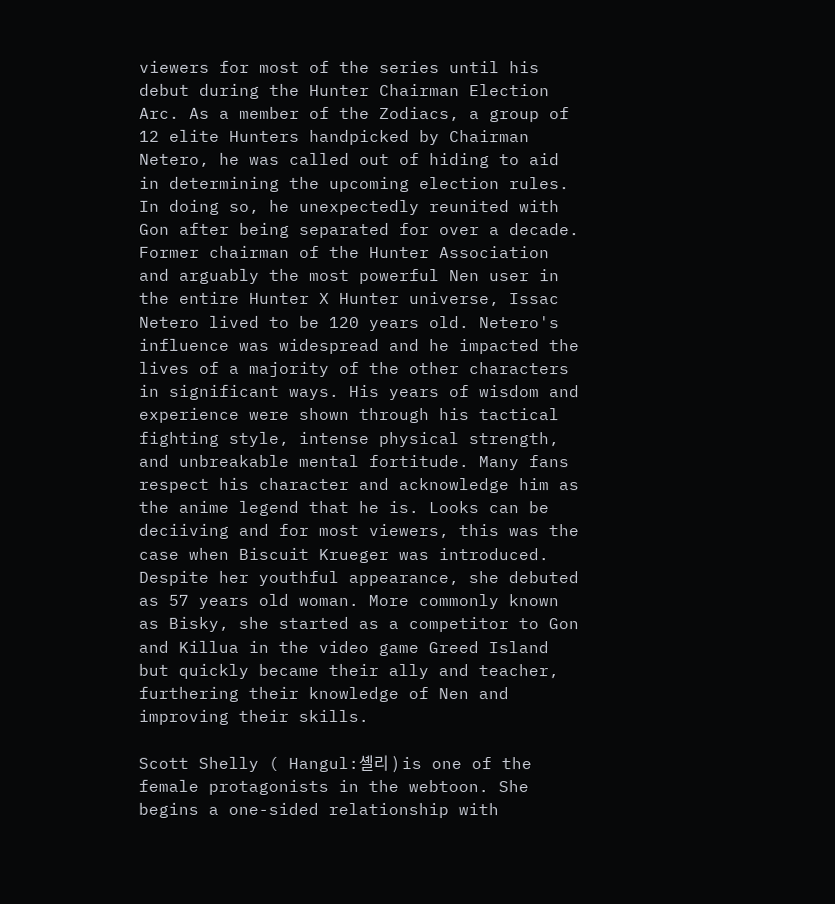viewers for most of the series until his debut during the Hunter Chairman Election Arc. As a member of the Zodiacs, a group of 12 elite Hunters handpicked by Chairman Netero, he was called out of hiding to aid in determining the upcoming election rules. In doing so, he unexpectedly reunited with Gon after being separated for over a decade. Former chairman of the Hunter Association and arguably the most powerful Nen user in the entire Hunter X Hunter universe, Issac Netero lived to be 120 years old. Netero's influence was widespread and he impacted the lives of a majority of the other characters in significant ways. His years of wisdom and experience were shown through his tactical fighting style, intense physical strength, and unbreakable mental fortitude. Many fans respect his character and acknowledge him as the anime legend that he is. Looks can be deciiving and for most viewers, this was the case when Biscuit Krueger was introduced. Despite her youthful appearance, she debuted as 57 years old woman. More commonly known as Bisky, she started as a competitor to Gon and Killua in the video game Greed Island but quickly became their ally and teacher, furthering their knowledge of Nen and improving their skills.

Scott Shelly ( Hangul:셸리 ) is one of the female protagonists in the webtoon. She begins a one-sided relationship with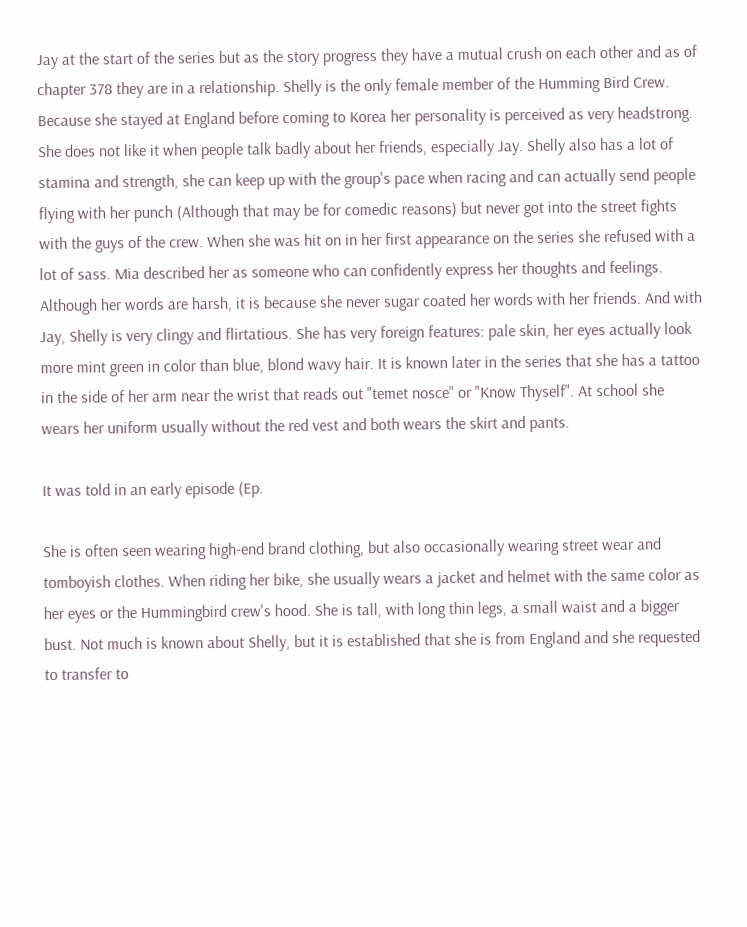Jay at the start of the series but as the story progress they have a mutual crush on each other and as of chapter 378 they are in a relationship. Shelly is the only female member of the Humming Bird Crew. Because she stayed at England before coming to Korea her personality is perceived as very headstrong. She does not like it when people talk badly about her friends, especially Jay. Shelly also has a lot of stamina and strength, she can keep up with the group's pace when racing and can actually send people flying with her punch (Although that may be for comedic reasons) but never got into the street fights with the guys of the crew. When she was hit on in her first appearance on the series she refused with a lot of sass. Mia described her as someone who can confidently express her thoughts and feelings. Although her words are harsh, it is because she never sugar coated her words with her friends. And with Jay, Shelly is very clingy and flirtatious. She has very foreign features: pale skin, her eyes actually look more mint green in color than blue, blond wavy hair. It is known later in the series that she has a tattoo in the side of her arm near the wrist that reads out "temet nosce" or "Know Thyself". At school she wears her uniform usually without the red vest and both wears the skirt and pants.

It was told in an early episode (Ep.

She is often seen wearing high-end brand clothing, but also occasionally wearing street wear and tomboyish clothes. When riding her bike, she usually wears a jacket and helmet with the same color as her eyes or the Hummingbird crew's hood. She is tall, with long thin legs, a small waist and a bigger bust. Not much is known about Shelly, but it is established that she is from England and she requested to transfer to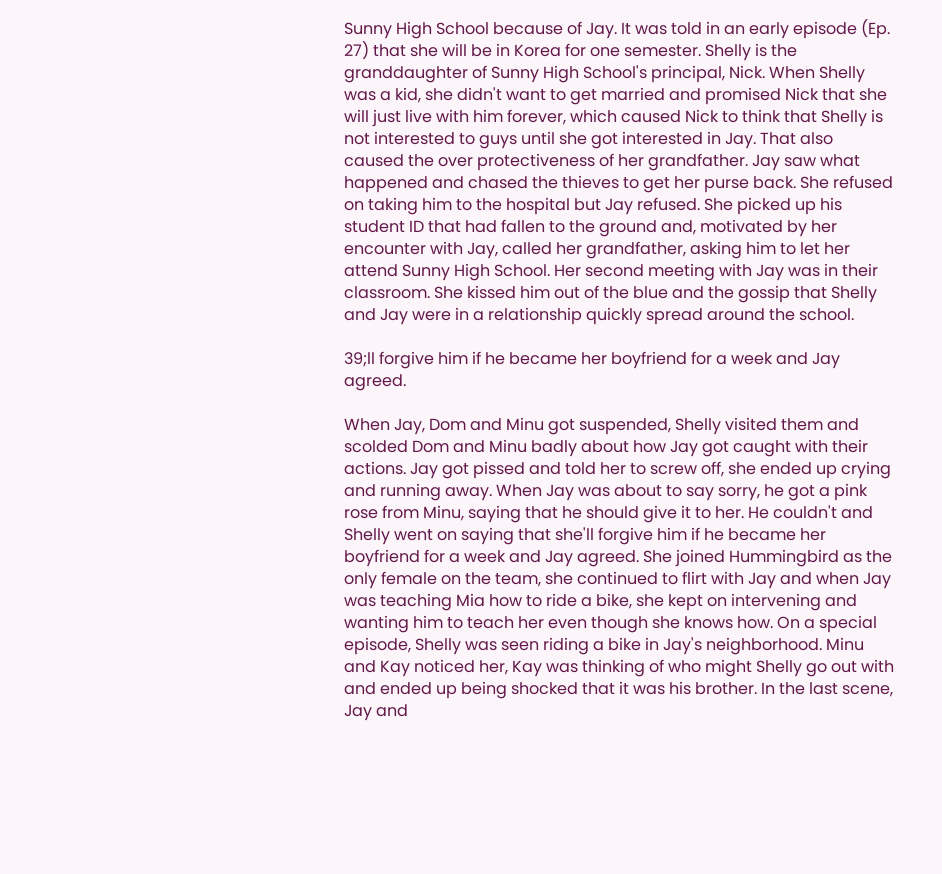Sunny High School because of Jay. It was told in an early episode (Ep. 27) that she will be in Korea for one semester. Shelly is the granddaughter of Sunny High School's principal, Nick. When Shelly was a kid, she didn't want to get married and promised Nick that she will just live with him forever, which caused Nick to think that Shelly is not interested to guys until she got interested in Jay. That also caused the over protectiveness of her grandfather. Jay saw what happened and chased the thieves to get her purse back. She refused on taking him to the hospital but Jay refused. She picked up his student ID that had fallen to the ground and, motivated by her encounter with Jay, called her grandfather, asking him to let her attend Sunny High School. Her second meeting with Jay was in their classroom. She kissed him out of the blue and the gossip that Shelly and Jay were in a relationship quickly spread around the school.

39;ll forgive him if he became her boyfriend for a week and Jay agreed.

When Jay, Dom and Minu got suspended, Shelly visited them and scolded Dom and Minu badly about how Jay got caught with their actions. Jay got pissed and told her to screw off, she ended up crying and running away. When Jay was about to say sorry, he got a pink rose from Minu, saying that he should give it to her. He couldn't and Shelly went on saying that she'll forgive him if he became her boyfriend for a week and Jay agreed. She joined Hummingbird as the only female on the team, she continued to flirt with Jay and when Jay was teaching Mia how to ride a bike, she kept on intervening and wanting him to teach her even though she knows how. On a special episode, Shelly was seen riding a bike in Jay's neighborhood. Minu and Kay noticed her, Kay was thinking of who might Shelly go out with and ended up being shocked that it was his brother. In the last scene, Jay and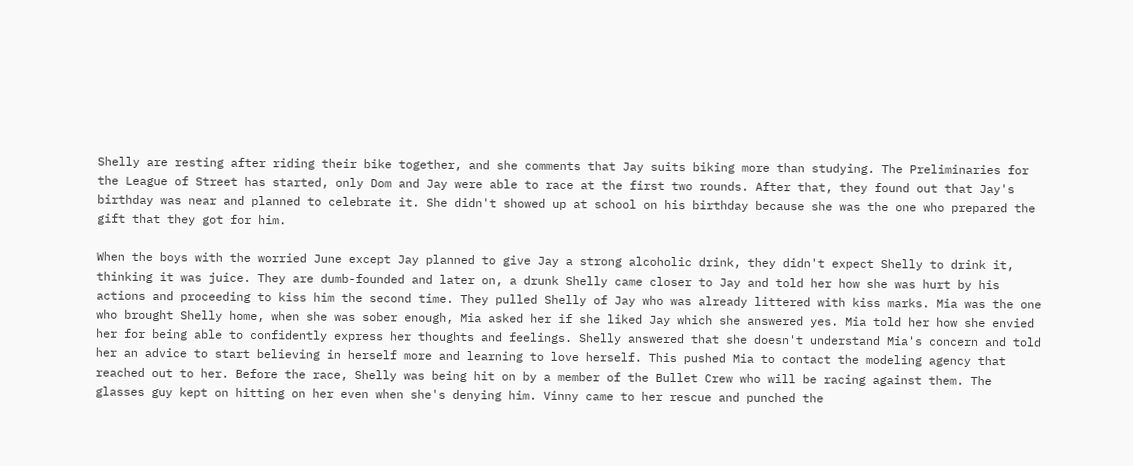Shelly are resting after riding their bike together, and she comments that Jay suits biking more than studying. The Preliminaries for the League of Street has started, only Dom and Jay were able to race at the first two rounds. After that, they found out that Jay's birthday was near and planned to celebrate it. She didn't showed up at school on his birthday because she was the one who prepared the gift that they got for him.

When the boys with the worried June except Jay planned to give Jay a strong alcoholic drink, they didn't expect Shelly to drink it, thinking it was juice. They are dumb-founded and later on, a drunk Shelly came closer to Jay and told her how she was hurt by his actions and proceeding to kiss him the second time. They pulled Shelly of Jay who was already littered with kiss marks. Mia was the one who brought Shelly home, when she was sober enough, Mia asked her if she liked Jay which she answered yes. Mia told her how she envied her for being able to confidently express her thoughts and feelings. Shelly answered that she doesn't understand Mia's concern and told her an advice to start believing in herself more and learning to love herself. This pushed Mia to contact the modeling agency that reached out to her. Before the race, Shelly was being hit on by a member of the Bullet Crew who will be racing against them. The glasses guy kept on hitting on her even when she's denying him. Vinny came to her rescue and punched the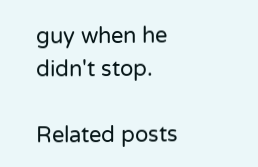guy when he didn't stop.

Related posts